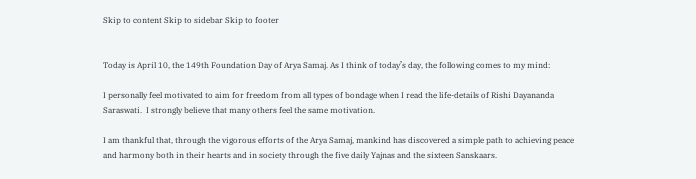Skip to content Skip to sidebar Skip to footer


Today is April 10, the 149th Foundation Day of Arya Samaj. As I think of today’s day, the following comes to my mind:

I personally feel motivated to aim for freedom from all types of bondage when I read the life-details of Rishi Dayananda Saraswati.  I strongly believe that many others feel the same motivation.

I am thankful that, through the vigorous efforts of the Arya Samaj, mankind has discovered a simple path to achieving peace and harmony both in their hearts and in society through the five daily Yajnas and the sixteen Sanskaars.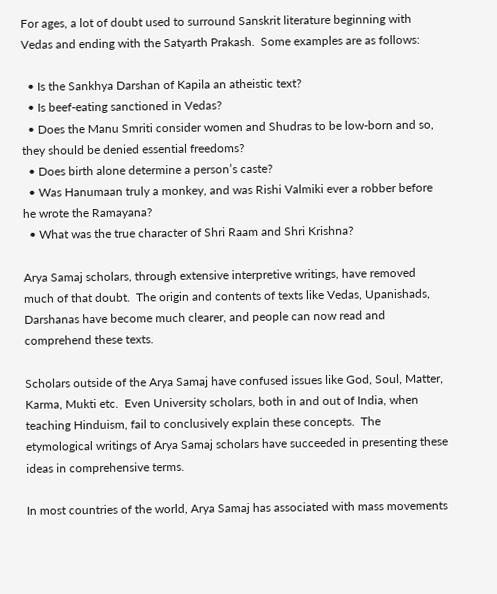For ages, a lot of doubt used to surround Sanskrit literature beginning with Vedas and ending with the Satyarth Prakash.  Some examples are as follows:

  • Is the Sankhya Darshan of Kapila an atheistic text?
  • Is beef-eating sanctioned in Vedas?
  • Does the Manu Smriti consider women and Shudras to be low-born and so, they should be denied essential freedoms?
  • Does birth alone determine a person’s caste?
  • Was Hanumaan truly a monkey, and was Rishi Valmiki ever a robber before he wrote the Ramayana?
  • What was the true character of Shri Raam and Shri Krishna?

Arya Samaj scholars, through extensive interpretive writings, have removed much of that doubt.  The origin and contents of texts like Vedas, Upanishads, Darshanas have become much clearer, and people can now read and comprehend these texts.

Scholars outside of the Arya Samaj have confused issues like God, Soul, Matter, Karma, Mukti etc.  Even University scholars, both in and out of India, when teaching Hinduism, fail to conclusively explain these concepts.  The etymological writings of Arya Samaj scholars have succeeded in presenting these ideas in comprehensive terms.

In most countries of the world, Arya Samaj has associated with mass movements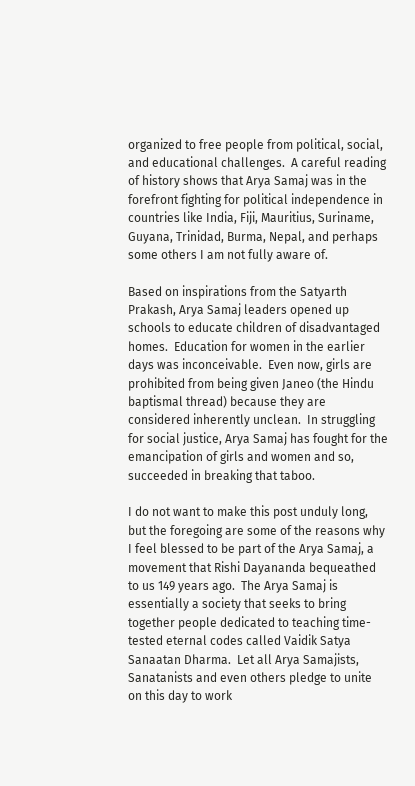organized to free people from political, social, and educational challenges.  A careful reading of history shows that Arya Samaj was in the forefront fighting for political independence in countries like India, Fiji, Mauritius, Suriname, Guyana, Trinidad, Burma, Nepal, and perhaps some others I am not fully aware of.

Based on inspirations from the Satyarth Prakash, Arya Samaj leaders opened up schools to educate children of disadvantaged homes.  Education for women in the earlier days was inconceivable.  Even now, girls are prohibited from being given Janeo (the Hindu baptismal thread) because they are considered inherently unclean.  In struggling for social justice, Arya Samaj has fought for the emancipation of girls and women and so, succeeded in breaking that taboo.

I do not want to make this post unduly long, but the foregoing are some of the reasons why I feel blessed to be part of the Arya Samaj, a movement that Rishi Dayananda bequeathed to us 149 years ago.  The Arya Samaj is essentially a society that seeks to bring together people dedicated to teaching time-tested eternal codes called Vaidik Satya Sanaatan Dharma.  Let all Arya Samajists, Sanatanists and even others pledge to unite on this day to work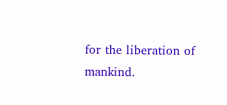for the liberation of mankind.